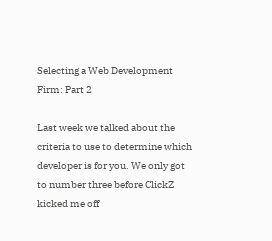Selecting a Web Development Firm: Part 2

Last week we talked about the criteria to use to determine which developer is for you. We only got to number three before ClickZ kicked me off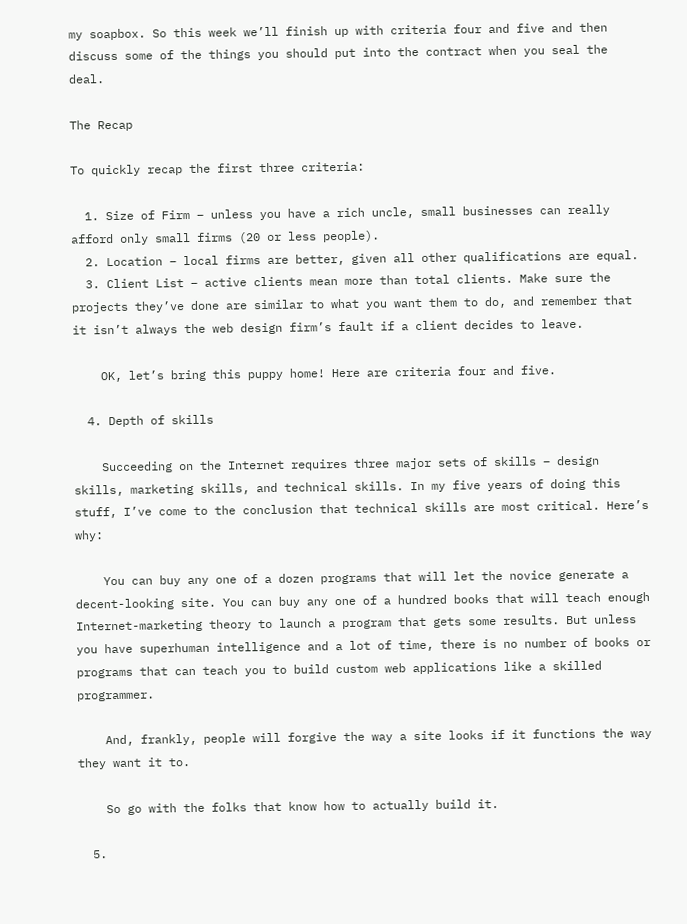my soapbox. So this week we’ll finish up with criteria four and five and then discuss some of the things you should put into the contract when you seal the deal.

The Recap

To quickly recap the first three criteria:

  1. Size of Firm – unless you have a rich uncle, small businesses can really afford only small firms (20 or less people).
  2. Location – local firms are better, given all other qualifications are equal.
  3. Client List – active clients mean more than total clients. Make sure the projects they’ve done are similar to what you want them to do, and remember that it isn’t always the web design firm’s fault if a client decides to leave.

    OK, let’s bring this puppy home! Here are criteria four and five.

  4. Depth of skills

    Succeeding on the Internet requires three major sets of skills – design skills, marketing skills, and technical skills. In my five years of doing this stuff, I’ve come to the conclusion that technical skills are most critical. Here’s why:

    You can buy any one of a dozen programs that will let the novice generate a decent-looking site. You can buy any one of a hundred books that will teach enough Internet-marketing theory to launch a program that gets some results. But unless you have superhuman intelligence and a lot of time, there is no number of books or programs that can teach you to build custom web applications like a skilled programmer.

    And, frankly, people will forgive the way a site looks if it functions the way they want it to.

    So go with the folks that know how to actually build it.

  5.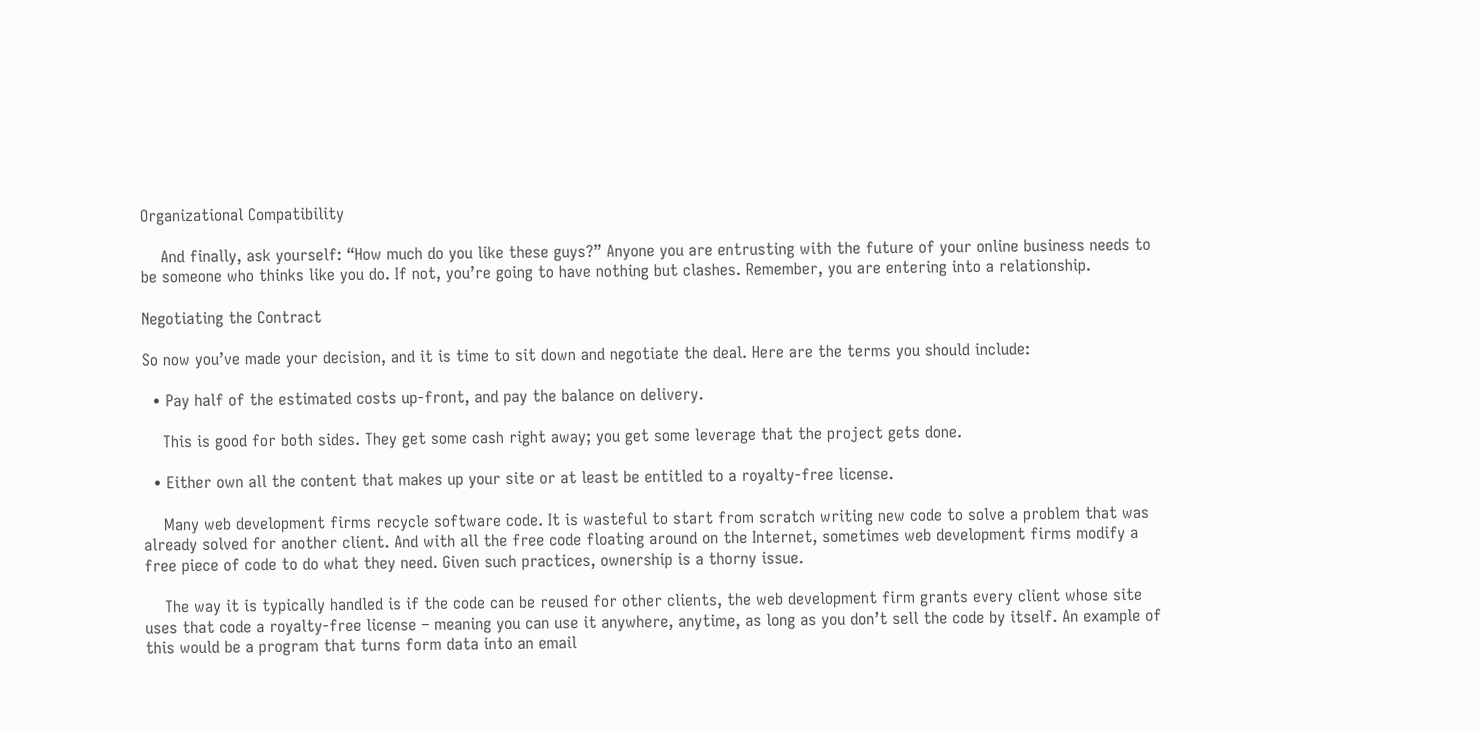Organizational Compatibility

    And finally, ask yourself: “How much do you like these guys?” Anyone you are entrusting with the future of your online business needs to be someone who thinks like you do. If not, you’re going to have nothing but clashes. Remember, you are entering into a relationship.

Negotiating the Contract

So now you’ve made your decision, and it is time to sit down and negotiate the deal. Here are the terms you should include:

  • Pay half of the estimated costs up-front, and pay the balance on delivery.

    This is good for both sides. They get some cash right away; you get some leverage that the project gets done.

  • Either own all the content that makes up your site or at least be entitled to a royalty-free license.

    Many web development firms recycle software code. It is wasteful to start from scratch writing new code to solve a problem that was already solved for another client. And with all the free code floating around on the Internet, sometimes web development firms modify a free piece of code to do what they need. Given such practices, ownership is a thorny issue.

    The way it is typically handled is if the code can be reused for other clients, the web development firm grants every client whose site uses that code a royalty-free license – meaning you can use it anywhere, anytime, as long as you don’t sell the code by itself. An example of this would be a program that turns form data into an email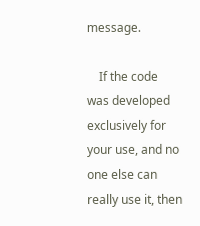message.

    If the code was developed exclusively for your use, and no one else can really use it, then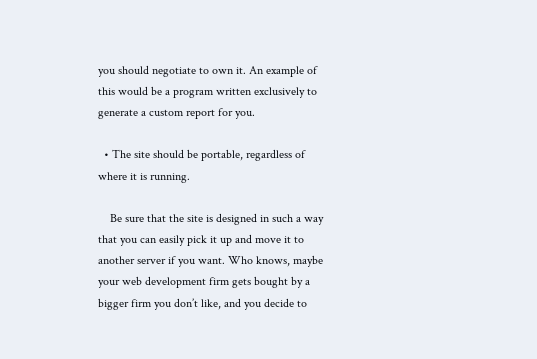you should negotiate to own it. An example of this would be a program written exclusively to generate a custom report for you.

  • The site should be portable, regardless of where it is running.

    Be sure that the site is designed in such a way that you can easily pick it up and move it to another server if you want. Who knows, maybe your web development firm gets bought by a bigger firm you don’t like, and you decide to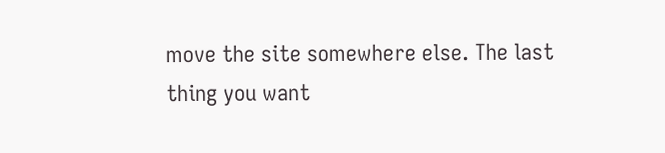move the site somewhere else. The last thing you want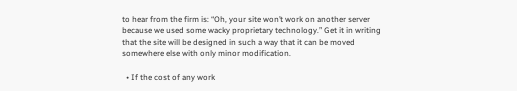to hear from the firm is: “Oh, your site won’t work on another server because we used some wacky proprietary technology.” Get it in writing that the site will be designed in such a way that it can be moved somewhere else with only minor modification.

  • If the cost of any work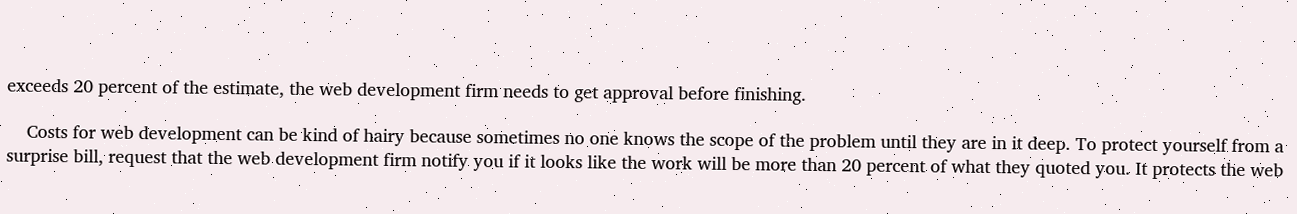exceeds 20 percent of the estimate, the web development firm needs to get approval before finishing.

    Costs for web development can be kind of hairy because sometimes no one knows the scope of the problem until they are in it deep. To protect yourself from a surprise bill, request that the web development firm notify you if it looks like the work will be more than 20 percent of what they quoted you. It protects the web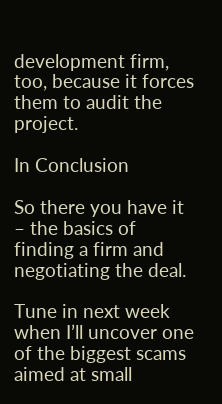development firm, too, because it forces them to audit the project.

In Conclusion

So there you have it – the basics of finding a firm and negotiating the deal.

Tune in next week when I’ll uncover one of the biggest scams aimed at small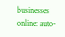businesses online: auto-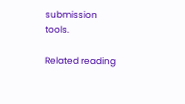submission tools.

Related reading